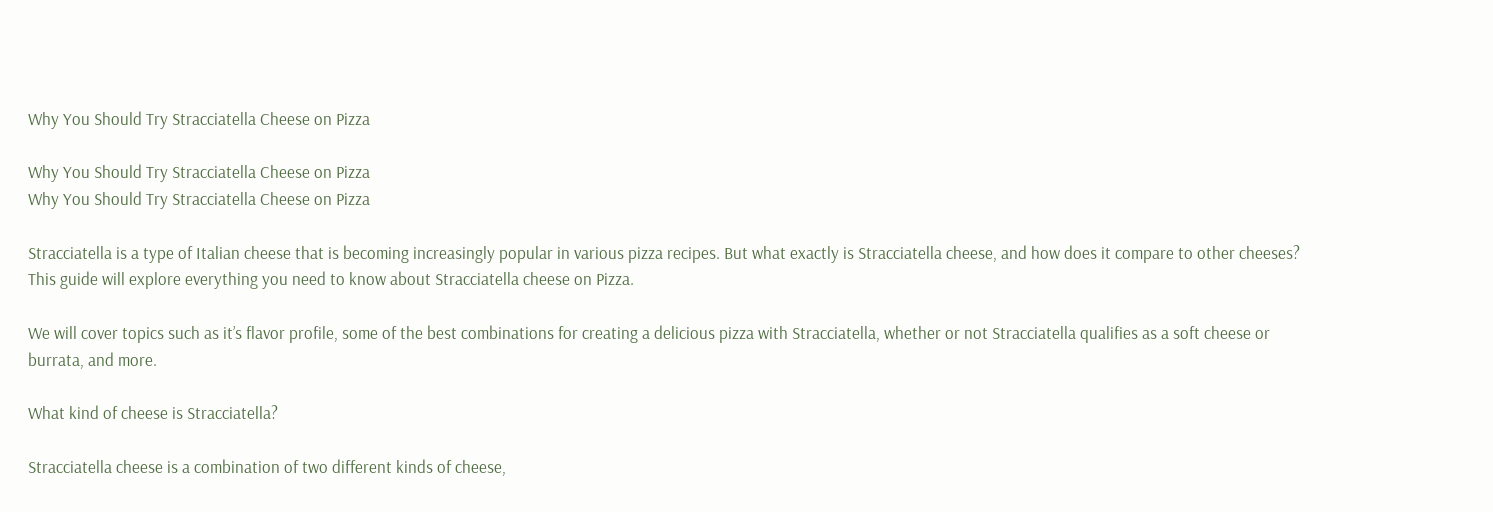Why You Should Try Stracciatella Cheese on Pizza

Why You Should Try Stracciatella Cheese on Pizza
Why You Should Try Stracciatella Cheese on Pizza

Stracciatella is a type of Italian cheese that is becoming increasingly popular in various pizza recipes. But what exactly is Stracciatella cheese, and how does it compare to other cheeses? This guide will explore everything you need to know about Stracciatella cheese on Pizza.

We will cover topics such as it’s flavor profile, some of the best combinations for creating a delicious pizza with Stracciatella, whether or not Stracciatella qualifies as a soft cheese or burrata, and more.

What kind of cheese is Stracciatella?

Stracciatella cheese is a combination of two different kinds of cheese,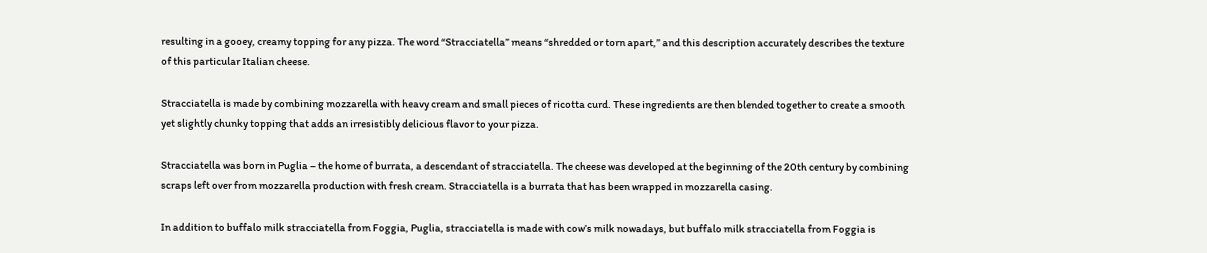resulting in a gooey, creamy topping for any pizza. The word “Stracciatella” means “shredded or torn apart,” and this description accurately describes the texture of this particular Italian cheese.

Stracciatella is made by combining mozzarella with heavy cream and small pieces of ricotta curd. These ingredients are then blended together to create a smooth yet slightly chunky topping that adds an irresistibly delicious flavor to your pizza.

Stracciatella was born in Puglia – the home of burrata, a descendant of stracciatella. The cheese was developed at the beginning of the 20th century by combining scraps left over from mozzarella production with fresh cream. Stracciatella is a burrata that has been wrapped in mozzarella casing.

In addition to buffalo milk stracciatella from Foggia, Puglia, stracciatella is made with cow’s milk nowadays, but buffalo milk stracciatella from Foggia is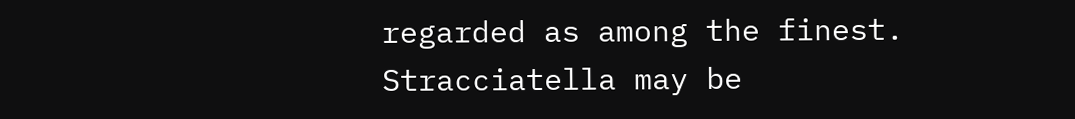regarded as among the finest. Stracciatella may be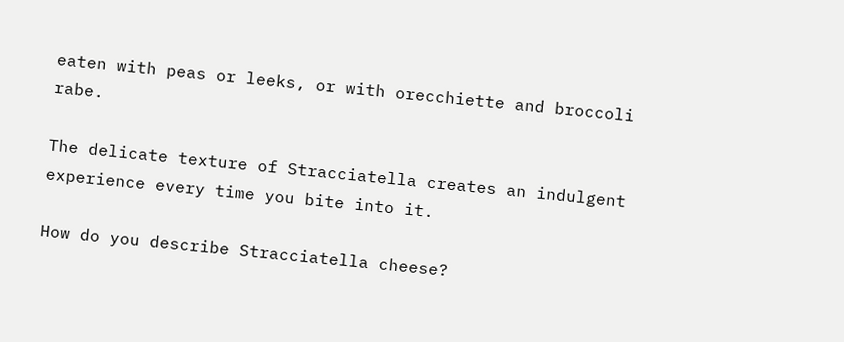eaten with peas or leeks, or with orecchiette and broccoli rabe.

The delicate texture of Stracciatella creates an indulgent experience every time you bite into it.

How do you describe Stracciatella cheese?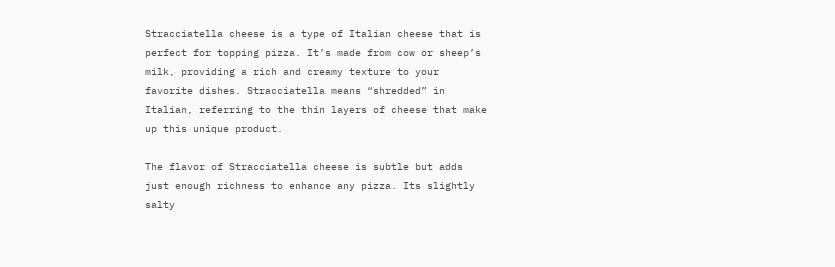Stracciatella cheese is a type of Italian cheese that is perfect for topping pizza. It’s made from cow or sheep’s milk, providing a rich and creamy texture to your favorite dishes. Stracciatella means “shredded” in Italian, referring to the thin layers of cheese that make up this unique product.

The flavor of Stracciatella cheese is subtle but adds just enough richness to enhance any pizza. Its slightly salty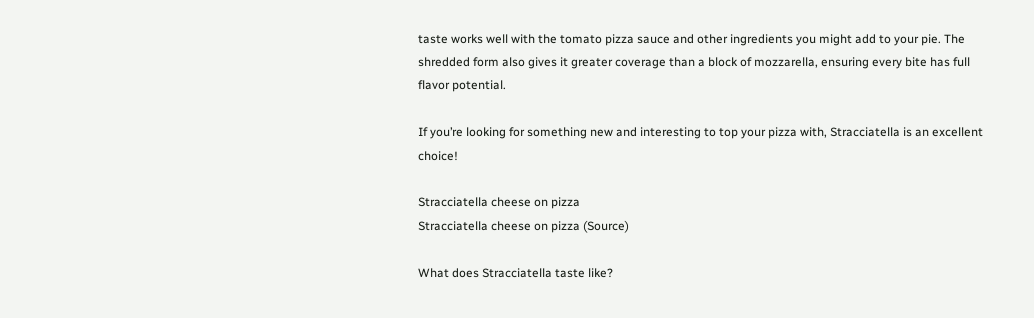taste works well with the tomato pizza sauce and other ingredients you might add to your pie. The shredded form also gives it greater coverage than a block of mozzarella, ensuring every bite has full flavor potential.

If you’re looking for something new and interesting to top your pizza with, Stracciatella is an excellent choice!

Stracciatella cheese on pizza
Stracciatella cheese on pizza (Source)

What does Stracciatella taste like?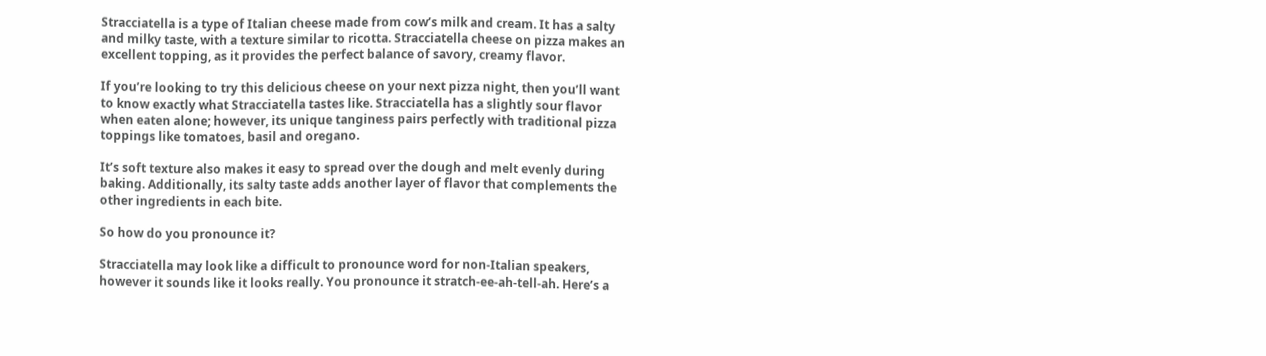Stracciatella is a type of Italian cheese made from cow’s milk and cream. It has a salty and milky taste, with a texture similar to ricotta. Stracciatella cheese on pizza makes an excellent topping, as it provides the perfect balance of savory, creamy flavor.

If you’re looking to try this delicious cheese on your next pizza night, then you’ll want to know exactly what Stracciatella tastes like. Stracciatella has a slightly sour flavor when eaten alone; however, its unique tanginess pairs perfectly with traditional pizza toppings like tomatoes, basil and oregano.

It’s soft texture also makes it easy to spread over the dough and melt evenly during baking. Additionally, its salty taste adds another layer of flavor that complements the other ingredients in each bite.

So how do you pronounce it?

Stracciatella may look like a difficult to pronounce word for non-Italian speakers, however it sounds like it looks really. You pronounce it stratch-ee-ah-tell-ah. Here’s a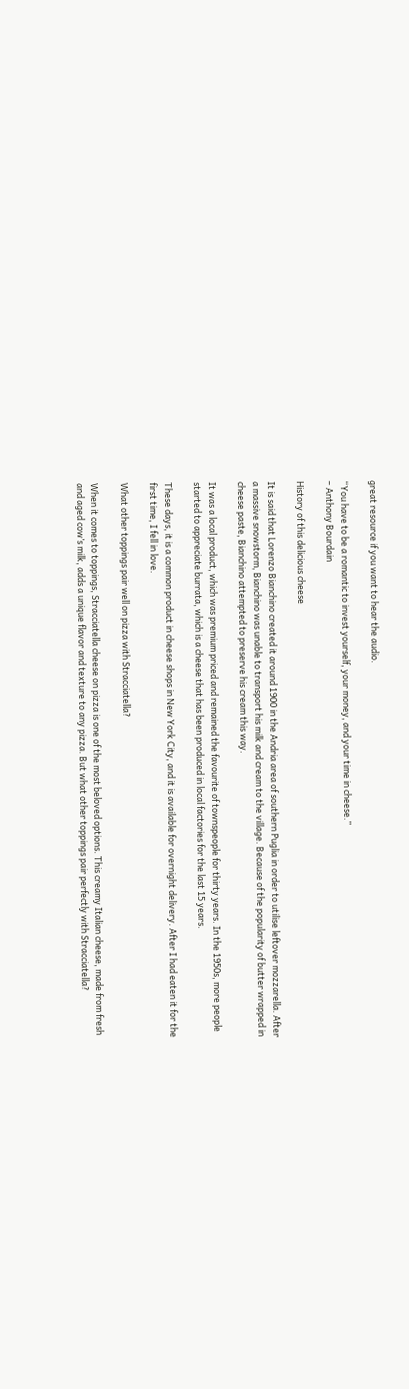great resource if you want to hear the audio.

“You have to be a romantic to invest yourself, your money, and your time in cheese.”
– Anthony Bourdain

History of this delicious cheese

It is said that Lorenzo Bianchino created it around 1900 in the Andria area of southern Puglia in order to utilise leftover mozzarella. After a massive snowstorm, Bianchino was unable to transport his milk and cream to the village. Because of the popularity of butter wrapped in cheese paste, Bianchino attempted to preserve his cream this way.

It was a local product, which was premium priced and remained the favourite of townspeople for thirty years. In the 1950s, more people started to appreciate burrata, which is a cheese that has been produced in local factories for the last 15 years.

These days, it is a common product in cheese shops in New York City, and it is available for overnight delivery. After I had eaten it for the first time, I fell in love.

What other toppings pair well on pizza with Stracciatella?

When it comes to toppings, Stracciatella cheese on pizza is one of the most beloved options. This creamy Italian cheese, made from fresh and aged cow’s milk, adds a unique flavor and texture to any pizza. But what other toppings pair perfectly with Stracciatella?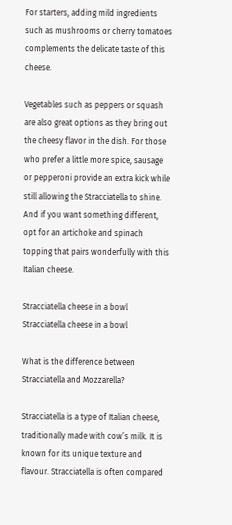For starters, adding mild ingredients such as mushrooms or cherry tomatoes complements the delicate taste of this cheese.

Vegetables such as peppers or squash are also great options as they bring out the cheesy flavor in the dish. For those who prefer a little more spice, sausage or pepperoni provide an extra kick while still allowing the Stracciatella to shine. And if you want something different, opt for an artichoke and spinach topping that pairs wonderfully with this Italian cheese.

Stracciatella cheese in a bowl
Stracciatella cheese in a bowl

What is the difference between Stracciatella and Mozzarella?

Stracciatella is a type of Italian cheese, traditionally made with cow’s milk. It is known for its unique texture and flavour. Stracciatella is often compared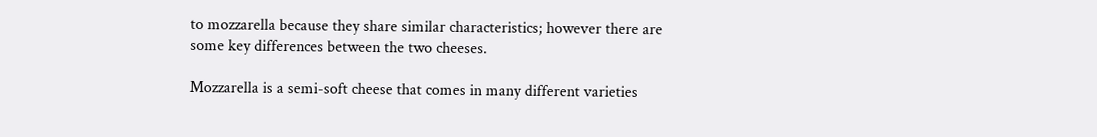to mozzarella because they share similar characteristics; however there are some key differences between the two cheeses.

Mozzarella is a semi-soft cheese that comes in many different varieties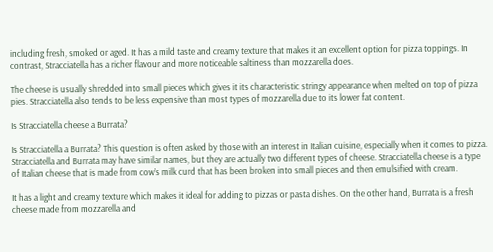including fresh, smoked or aged. It has a mild taste and creamy texture that makes it an excellent option for pizza toppings. In contrast, Stracciatella has a richer flavour and more noticeable saltiness than mozzarella does.

The cheese is usually shredded into small pieces which gives it its characteristic stringy appearance when melted on top of pizza pies. Stracciatella also tends to be less expensive than most types of mozzarella due to its lower fat content.

Is Stracciatella cheese a Burrata?

Is Stracciatella a Burrata? This question is often asked by those with an interest in Italian cuisine, especially when it comes to pizza. Stracciatella and Burrata may have similar names, but they are actually two different types of cheese. Stracciatella cheese is a type of Italian cheese that is made from cow’s milk curd that has been broken into small pieces and then emulsified with cream.

It has a light and creamy texture which makes it ideal for adding to pizzas or pasta dishes. On the other hand, Burrata is a fresh cheese made from mozzarella and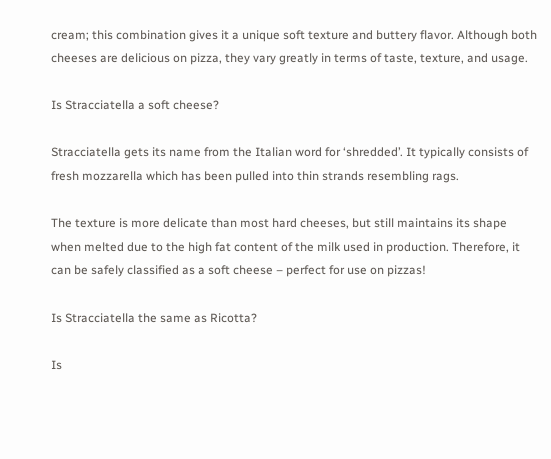cream; this combination gives it a unique soft texture and buttery flavor. Although both cheeses are delicious on pizza, they vary greatly in terms of taste, texture, and usage.

Is Stracciatella a soft cheese?

Stracciatella gets its name from the Italian word for ‘shredded’. It typically consists of fresh mozzarella which has been pulled into thin strands resembling rags.

The texture is more delicate than most hard cheeses, but still maintains its shape when melted due to the high fat content of the milk used in production. Therefore, it can be safely classified as a soft cheese – perfect for use on pizzas!

Is Stracciatella the same as Ricotta?

Is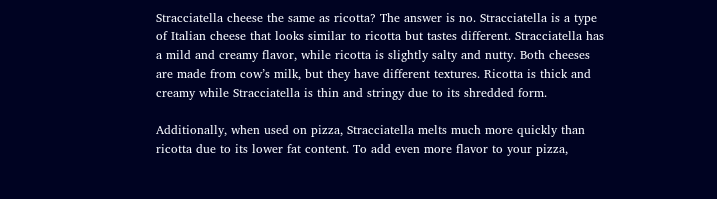Stracciatella cheese the same as ricotta? The answer is no. Stracciatella is a type of Italian cheese that looks similar to ricotta but tastes different. Stracciatella has a mild and creamy flavor, while ricotta is slightly salty and nutty. Both cheeses are made from cow’s milk, but they have different textures. Ricotta is thick and creamy while Stracciatella is thin and stringy due to its shredded form.

Additionally, when used on pizza, Stracciatella melts much more quickly than ricotta due to its lower fat content. To add even more flavor to your pizza,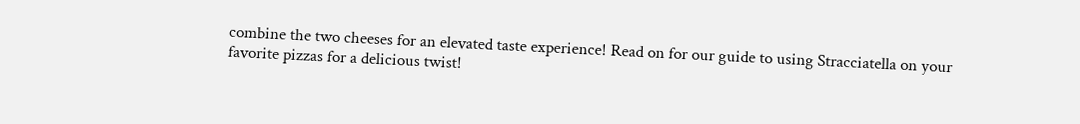combine the two cheeses for an elevated taste experience! Read on for our guide to using Stracciatella on your favorite pizzas for a delicious twist!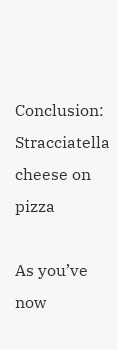Conclusion: Stracciatella cheese on pizza

As you’ve now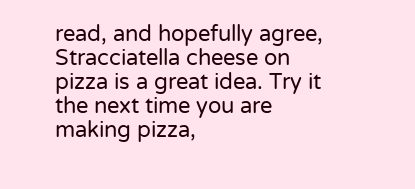read, and hopefully agree, Stracciatella cheese on pizza is a great idea. Try it the next time you are making pizza,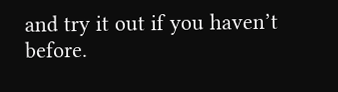and try it out if you haven’t before.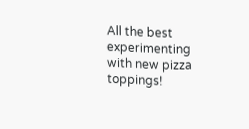All the best experimenting with new pizza toppings!